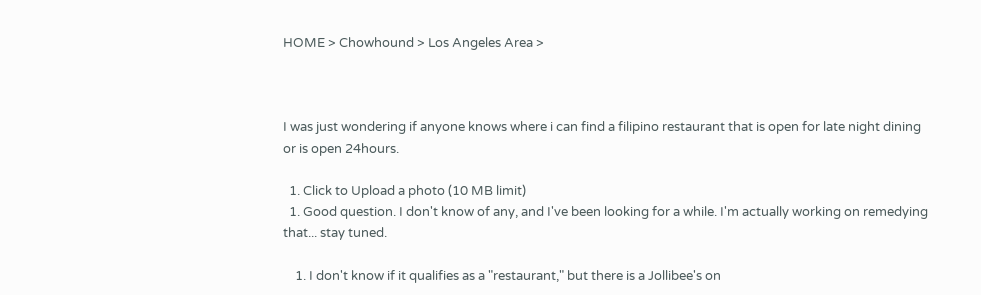HOME > Chowhound > Los Angeles Area >



I was just wondering if anyone knows where i can find a filipino restaurant that is open for late night dining or is open 24hours.

  1. Click to Upload a photo (10 MB limit)
  1. Good question. I don't know of any, and I've been looking for a while. I'm actually working on remedying that... stay tuned.

    1. I don't know if it qualifies as a "restaurant," but there is a Jollibee's on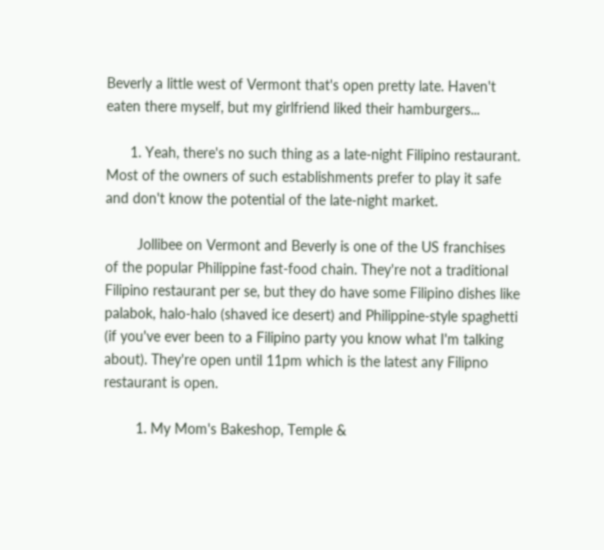Beverly a little west of Vermont that's open pretty late. Haven't eaten there myself, but my girlfriend liked their hamburgers...

      1. Yeah, there's no such thing as a late-night Filipino restaurant. Most of the owners of such establishments prefer to play it safe and don't know the potential of the late-night market.

        Jollibee on Vermont and Beverly is one of the US franchises of the popular Philippine fast-food chain. They're not a traditional Filipino restaurant per se, but they do have some Filipino dishes like palabok, halo-halo (shaved ice desert) and Philippine-style spaghetti (if you've ever been to a Filipino party you know what I'm talking about). They're open until 11pm which is the latest any Filipno restaurant is open.

        1. My Mom's Bakeshop, Temple &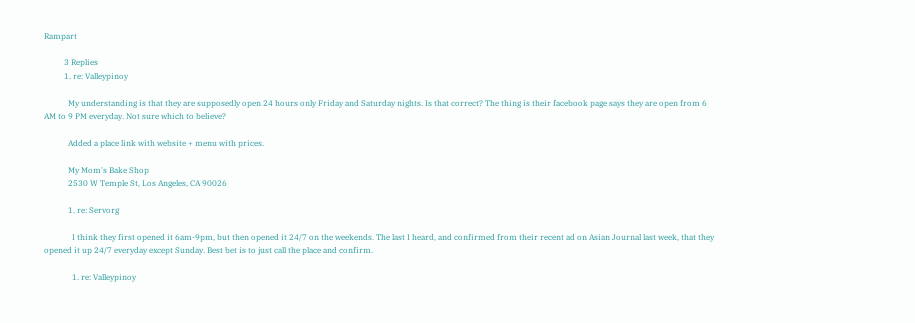Rampart

          3 Replies
          1. re: Valleypinoy

            My understanding is that they are supposedly open 24 hours only Friday and Saturday nights. Is that correct? The thing is their facebook page says they are open from 6 AM to 9 PM everyday. Not sure which to believe?

            Added a place link with website + menu with prices.

            My Mom's Bake Shop
            2530 W Temple St, Los Angeles, CA 90026

            1. re: Servorg

              I think they first opened it 6am-9pm, but then opened it 24/7 on the weekends. The last I heard, and confirmed from their recent ad on Asian Journal last week, that they opened it up 24/7 everyday except Sunday. Best bet is to just call the place and confirm.

              1. re: Valleypinoy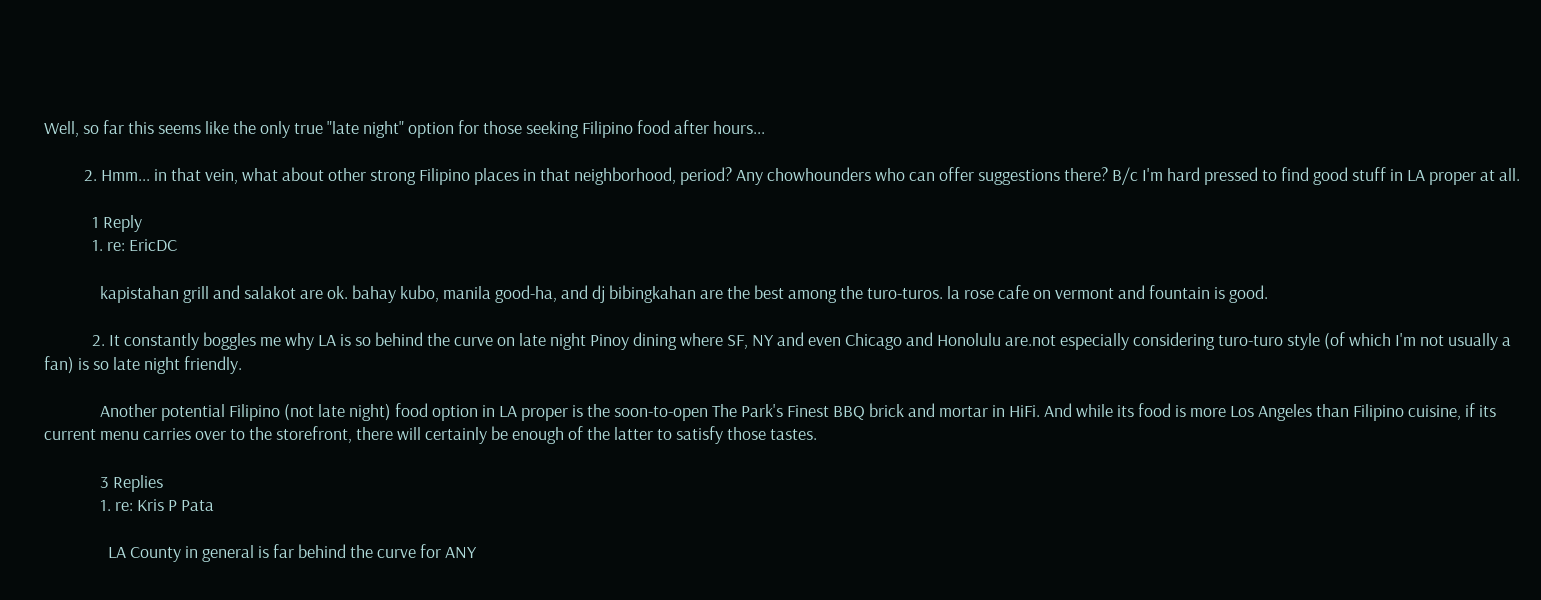Well, so far this seems like the only true "late night" option for those seeking Filipino food after hours...

          2. Hmm... in that vein, what about other strong Filipino places in that neighborhood, period? Any chowhounders who can offer suggestions there? B/c I'm hard pressed to find good stuff in LA proper at all.

            1 Reply
            1. re: EricDC

              kapistahan grill and salakot are ok. bahay kubo, manila good-ha, and dj bibingkahan are the best among the turo-turos. la rose cafe on vermont and fountain is good.

            2. It constantly boggles me why LA is so behind the curve on late night Pinoy dining where SF, NY and even Chicago and Honolulu are.not especially considering turo-turo style (of which I'm not usually a fan) is so late night friendly.

              Another potential Filipino (not late night) food option in LA proper is the soon-to-open The Park's Finest BBQ brick and mortar in HiFi. And while its food is more Los Angeles than Filipino cuisine, if its current menu carries over to the storefront, there will certainly be enough of the latter to satisfy those tastes.

              3 Replies
              1. re: Kris P Pata

                LA County in general is far behind the curve for ANY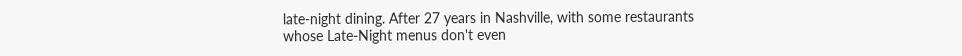late-night dining. After 27 years in Nashville, with some restaurants whose Late-Night menus don't even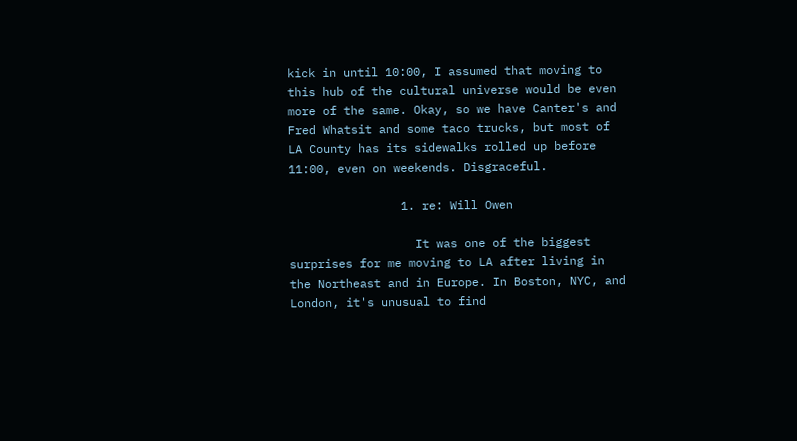kick in until 10:00, I assumed that moving to this hub of the cultural universe would be even more of the same. Okay, so we have Canter's and Fred Whatsit and some taco trucks, but most of LA County has its sidewalks rolled up before 11:00, even on weekends. Disgraceful.

                1. re: Will Owen

                  It was one of the biggest surprises for me moving to LA after living in the Northeast and in Europe. In Boston, NYC, and London, it's unusual to find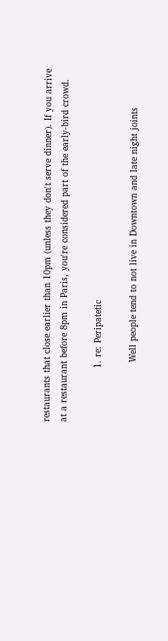restaurants that close earlier than 10pm (unless they don't serve dinner). If you arrive at a restaurant before 8pm in Paris, you're considered part of the early-bird crowd.

                  1. re: Peripatetic

                    Well people tend to not live in Downtown and late night joints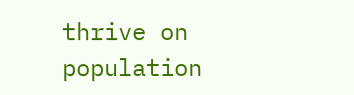thrive on population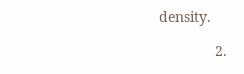density.

              2.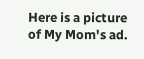Here is a picture of My Mom's ad.